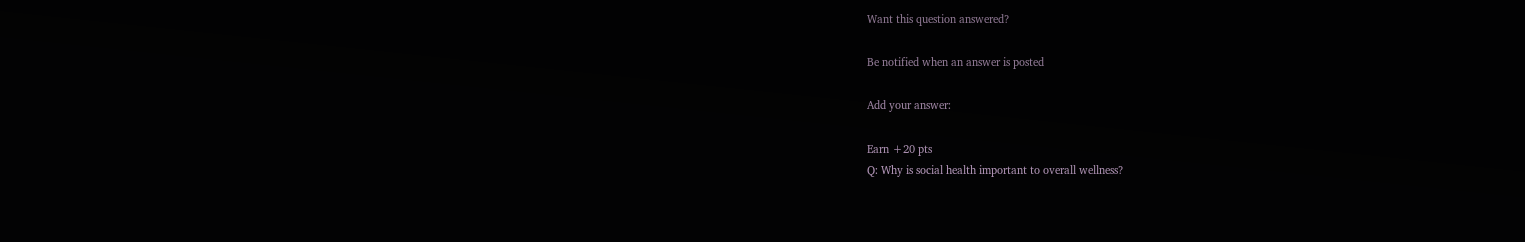Want this question answered?

Be notified when an answer is posted

Add your answer:

Earn +20 pts
Q: Why is social health important to overall wellness?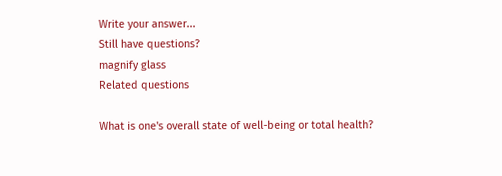Write your answer...
Still have questions?
magnify glass
Related questions

What is one's overall state of well-being or total health?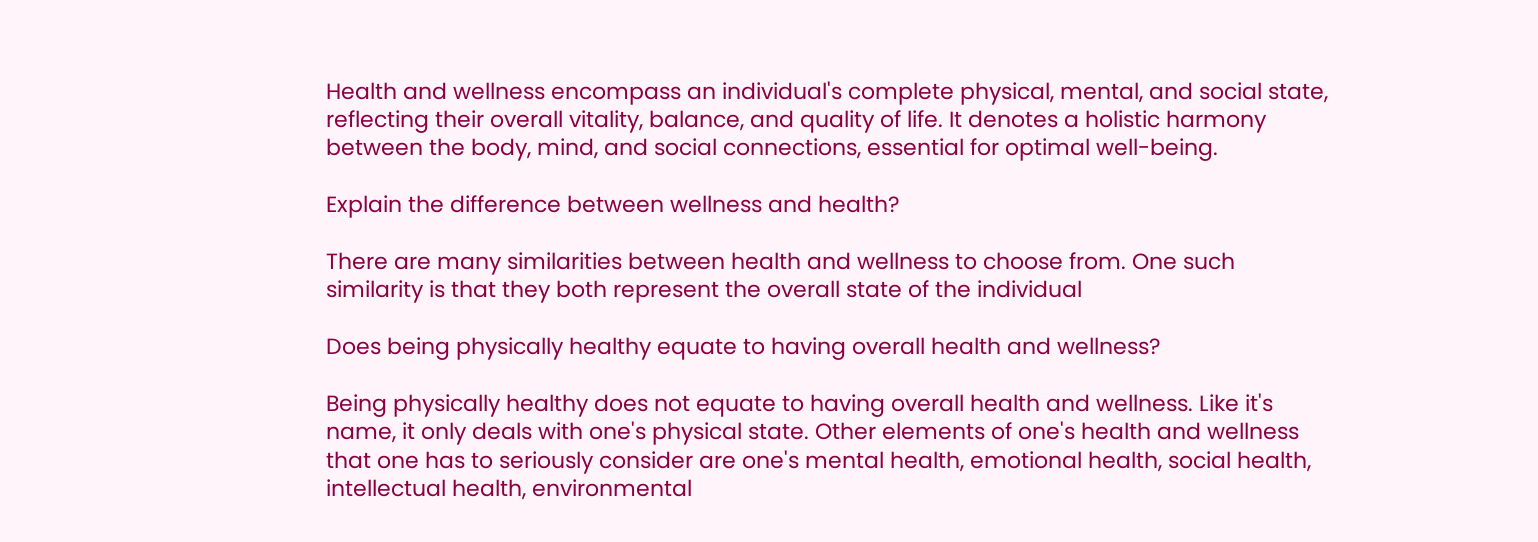Health and wellness encompass an individual's complete physical, mental, and social state, reflecting their overall vitality, balance, and quality of life. It denotes a holistic harmony between the body, mind, and social connections, essential for optimal well-being.

Explain the difference between wellness and health?

There are many similarities between health and wellness to choose from. One such similarity is that they both represent the overall state of the individual

Does being physically healthy equate to having overall health and wellness?

Being physically healthy does not equate to having overall health and wellness. Like it's name, it only deals with one's physical state. Other elements of one's health and wellness that one has to seriously consider are one's mental health, emotional health, social health, intellectual health, environmental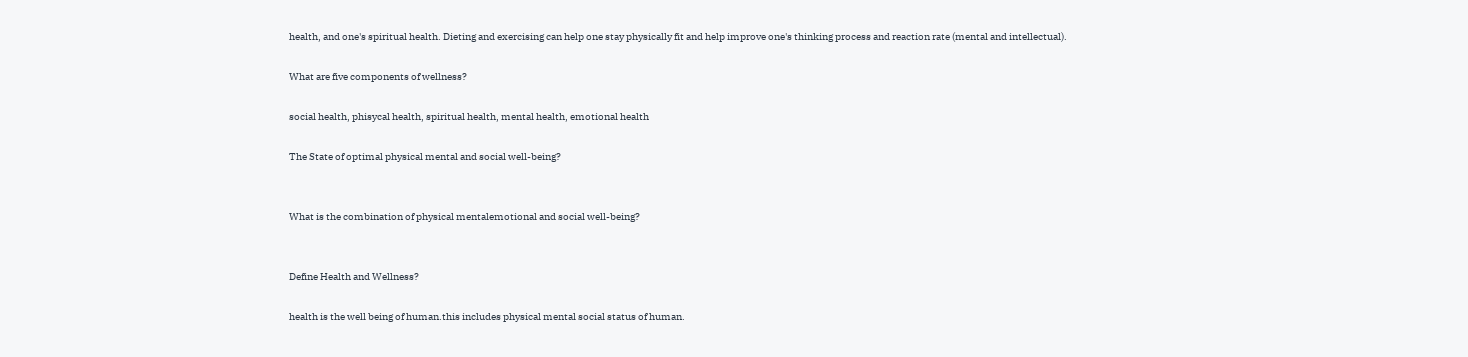health, and one's spiritual health. Dieting and exercising can help one stay physically fit and help improve one's thinking process and reaction rate (mental and intellectual).

What are five components of wellness?

social health, phisycal health, spiritual health, mental health, emotional health

The State of optimal physical mental and social well-being?


What is the combination of physical mentalemotional and social well-being?


Define Health and Wellness?

health is the well being of human.this includes physical mental social status of human.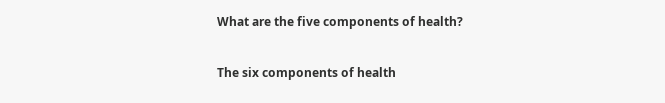What are the five components of health?

The six components of health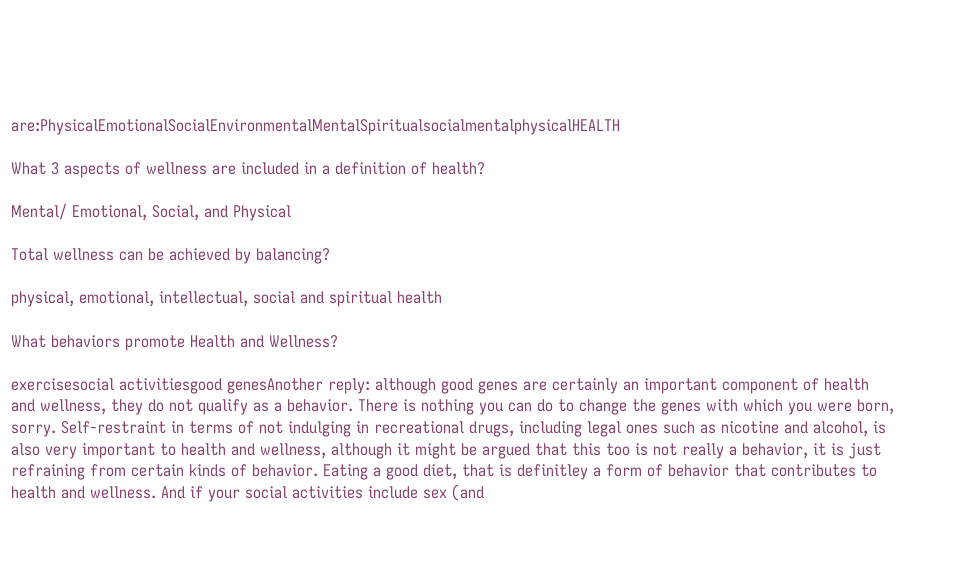are:PhysicalEmotionalSocialEnvironmentalMentalSpiritualsocialmentalphysicalHEALTH

What 3 aspects of wellness are included in a definition of health?

Mental/ Emotional, Social, and Physical

Total wellness can be achieved by balancing?

physical, emotional, intellectual, social and spiritual health

What behaviors promote Health and Wellness?

exercisesocial activitiesgood genesAnother reply: although good genes are certainly an important component of health and wellness, they do not qualify as a behavior. There is nothing you can do to change the genes with which you were born, sorry. Self-restraint in terms of not indulging in recreational drugs, including legal ones such as nicotine and alcohol, is also very important to health and wellness, although it might be argued that this too is not really a behavior, it is just refraining from certain kinds of behavior. Eating a good diet, that is definitley a form of behavior that contributes to health and wellness. And if your social activities include sex (and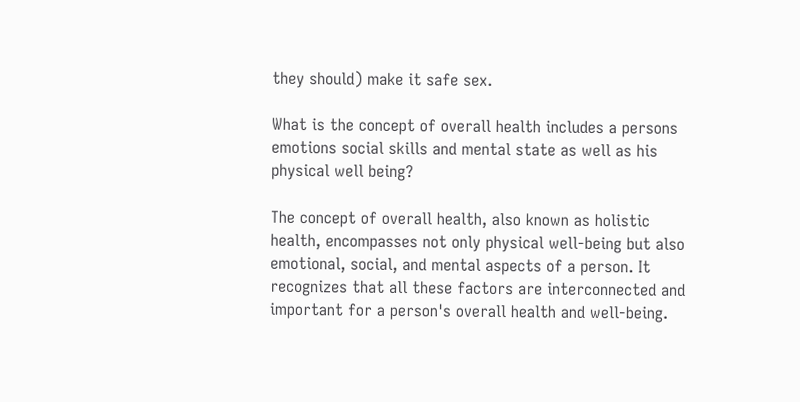they should) make it safe sex.

What is the concept of overall health includes a persons emotions social skills and mental state as well as his physical well being?

The concept of overall health, also known as holistic health, encompasses not only physical well-being but also emotional, social, and mental aspects of a person. It recognizes that all these factors are interconnected and important for a person's overall health and well-being.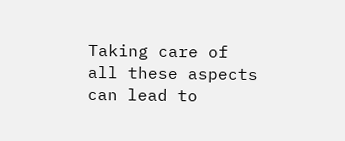Taking care of all these aspects can lead to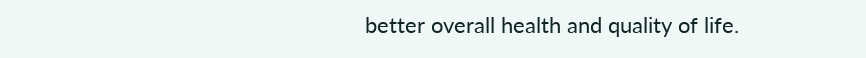better overall health and quality of life.